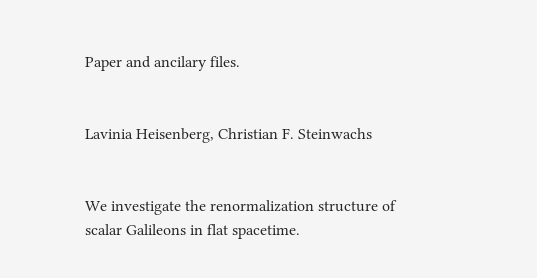Paper and ancilary files.


Lavinia Heisenberg, Christian F. Steinwachs


We investigate the renormalization structure of scalar Galileons in flat spacetime.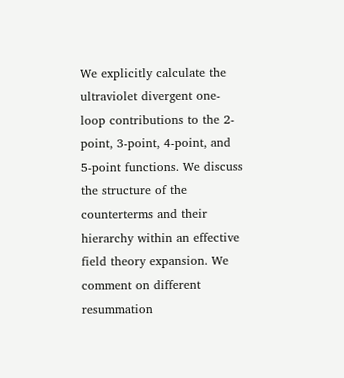We explicitly calculate the ultraviolet divergent one-loop contributions to the 2-point, 3-point, 4-point, and 5-point functions. We discuss the structure of the counterterms and their hierarchy within an effective field theory expansion. We comment on different resummation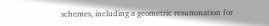schemes, including a geometric resummation for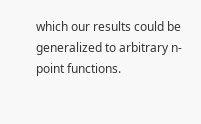which our results could be generalized to arbitrary n-point functions.